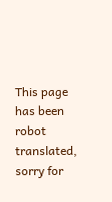This page has been robot translated, sorry for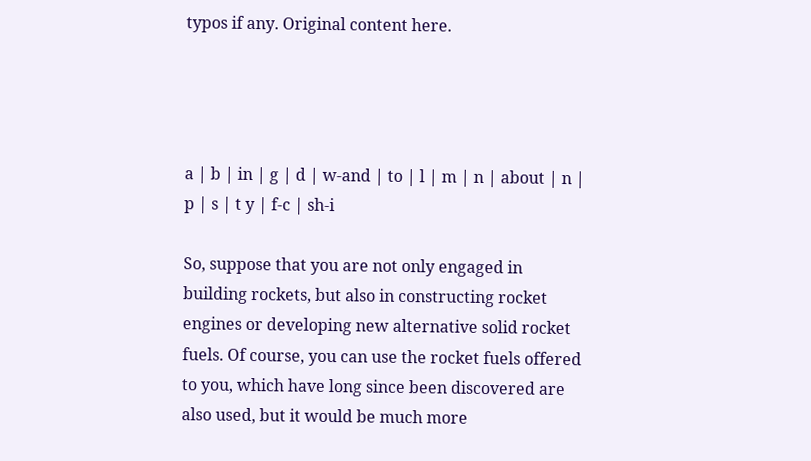typos if any. Original content here.




a | b | in | g | d | w-and | to | l | m | n | about | n | p | s | t y | f-c | sh-i

So, suppose that you are not only engaged in building rockets, but also in constructing rocket engines or developing new alternative solid rocket fuels. Of course, you can use the rocket fuels offered to you, which have long since been discovered are also used, but it would be much more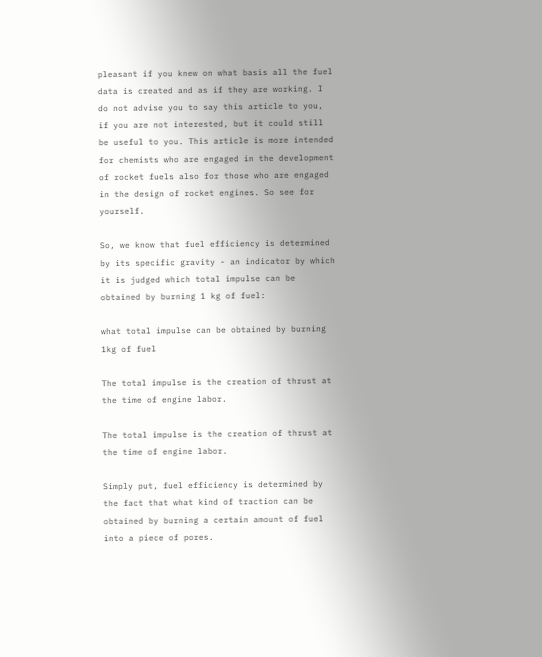pleasant if you knew on what basis all the fuel data is created and as if they are working. I do not advise you to say this article to you, if you are not interested, but it could still be useful to you. This article is more intended for chemists who are engaged in the development of rocket fuels also for those who are engaged in the design of rocket engines. So see for yourself.

So, we know that fuel efficiency is determined by its specific gravity - an indicator by which it is judged which total impulse can be obtained by burning 1 kg of fuel:

what total impulse can be obtained by burning 1kg of fuel

The total impulse is the creation of thrust at the time of engine labor.

The total impulse is the creation of thrust at the time of engine labor.

Simply put, fuel efficiency is determined by the fact that what kind of traction can be obtained by burning a certain amount of fuel into a piece of pores.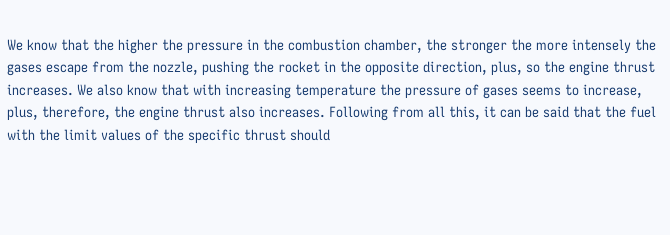We know that the higher the pressure in the combustion chamber, the stronger the more intensely the gases escape from the nozzle, pushing the rocket in the opposite direction, plus, so the engine thrust increases. We also know that with increasing temperature the pressure of gases seems to increase, plus, therefore, the engine thrust also increases. Following from all this, it can be said that the fuel with the limit values of the specific thrust should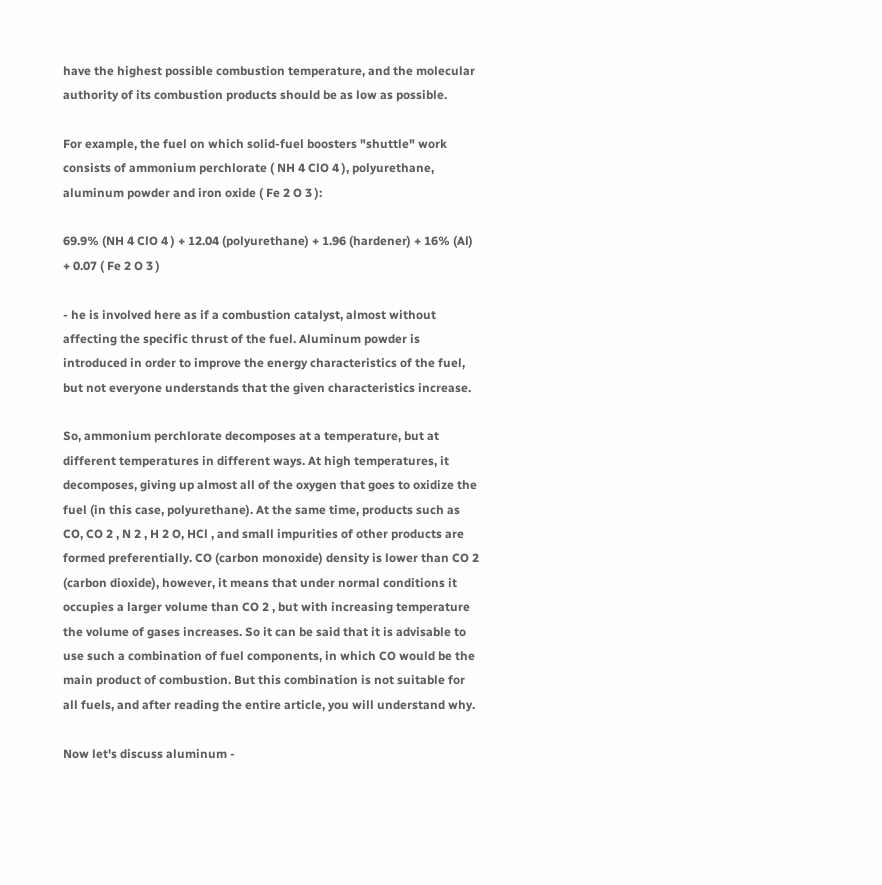have the highest possible combustion temperature, and the molecular authority of its combustion products should be as low as possible.

For example, the fuel on which solid-fuel boosters "shuttle" work consists of ammonium perchlorate ( NH 4 ClO 4 ), polyurethane, aluminum powder and iron oxide ( Fe 2 O 3 ):

69.9% (NH 4 ClO 4 ) + 12.04 (polyurethane) + 1.96 (hardener) + 16% (Al) + 0.07 ( Fe 2 O 3 )

- he is involved here as if a combustion catalyst, almost without affecting the specific thrust of the fuel. Aluminum powder is introduced in order to improve the energy characteristics of the fuel, but not everyone understands that the given characteristics increase.

So, ammonium perchlorate decomposes at a temperature, but at different temperatures in different ways. At high temperatures, it decomposes, giving up almost all of the oxygen that goes to oxidize the fuel (in this case, polyurethane). At the same time, products such as CO, CO 2 , N 2 , H 2 O, HCl , and small impurities of other products are formed preferentially. CO (carbon monoxide) density is lower than CO 2 (carbon dioxide), however, it means that under normal conditions it occupies a larger volume than CO 2 , but with increasing temperature the volume of gases increases. So it can be said that it is advisable to use such a combination of fuel components, in which CO would be the main product of combustion. But this combination is not suitable for all fuels, and after reading the entire article, you will understand why.

Now let's discuss aluminum -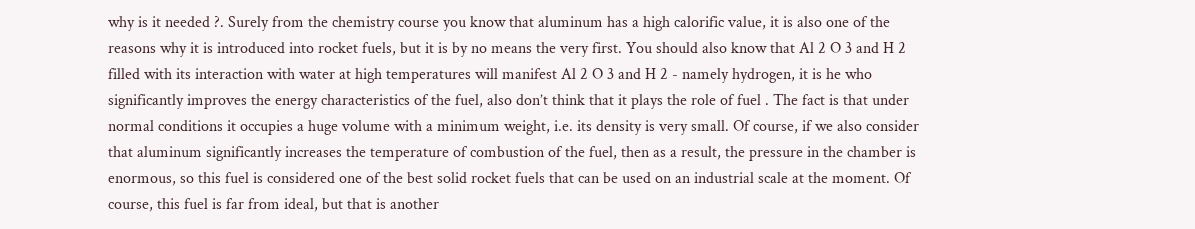why is it needed ?. Surely from the chemistry course you know that aluminum has a high calorific value, it is also one of the reasons why it is introduced into rocket fuels, but it is by no means the very first. You should also know that Al 2 O 3 and H 2 filled with its interaction with water at high temperatures will manifest Al 2 O 3 and H 2 - namely hydrogen, it is he who significantly improves the energy characteristics of the fuel, also don’t think that it plays the role of fuel . The fact is that under normal conditions it occupies a huge volume with a minimum weight, i.e. its density is very small. Of course, if we also consider that aluminum significantly increases the temperature of combustion of the fuel, then as a result, the pressure in the chamber is enormous, so this fuel is considered one of the best solid rocket fuels that can be used on an industrial scale at the moment. Of course, this fuel is far from ideal, but that is another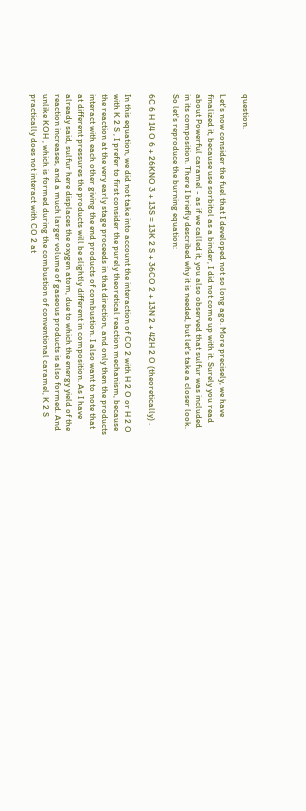question.

Let's now consider the fuel that I developed not so long ago. More precisely, we have finalized it, because use sorbitol as a binder, I did not come up with it. Surely you read about Powerful caramel - as if we called it, you also observed that sulfur was included in its composition. There I briefly described why it is needed, but let's take a closer look. So let's reproduce the burning equation:

6C 6 H 14 O 6 + 26KNO 3 + 13S = 13K 2 S + 36CO 2 + 13N 2 + 42H 2 O (theoretically) .

In this equation, we did not take into account the interaction of CO 2 with H 2 O or H 2 O with K 2 S , I prefer to first consider the purely theoretical reaction mechanism, because the reaction at the very early stage proceeds in that direction, and only then the products interact with each other giving the end products of combustion. I also want to note that at different pressures the products will be slightly different in composition. As I have already said, sulfur here displaces the oxygen atom, due to which the energy yield of the reaction increases, and a much larger volume of gaseous products is also formed. And unlike KOH , which is formed during the combustion of conventional caramel, K 2 S practically does not interact with CO 2 at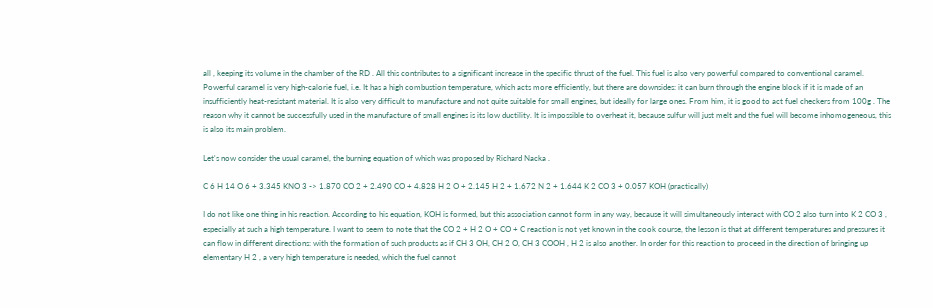all , keeping its volume in the chamber of the RD . All this contributes to a significant increase in the specific thrust of the fuel. This fuel is also very powerful compared to conventional caramel. Powerful caramel is very high-calorie fuel, i.e. It has a high combustion temperature, which acts more efficiently, but there are downsides: it can burn through the engine block if it is made of an insufficiently heat-resistant material. It is also very difficult to manufacture and not quite suitable for small engines, but ideally for large ones. From him, it is good to act fuel checkers from 100g . The reason why it cannot be successfully used in the manufacture of small engines is its low ductility. It is impossible to overheat it, because sulfur will just melt and the fuel will become inhomogeneous, this is also its main problem.

Let's now consider the usual caramel, the burning equation of which was proposed by Richard Nacka .

C 6 H 14 O 6 + 3.345 KNO 3 -> 1.870 CO 2 + 2.490 CO + 4.828 H 2 O + 2.145 H 2 + 1.672 N 2 + 1.644 K 2 CO 3 + 0.057 KOH (practically)

I do not like one thing in his reaction. According to his equation, KOH is formed, but this association cannot form in any way, because it will simultaneously interact with CO 2 also turn into K 2 CO 3 , especially at such a high temperature. I want to seem to note that the CO 2 + H 2 O + CO + C reaction is not yet known in the cook course, the lesson is that at different temperatures and pressures it can flow in different directions: with the formation of such products as if CH 3 OH, CH 2 O, CH 3 COOH , H 2 is also another. In order for this reaction to proceed in the direction of bringing up elementary H 2 , a very high temperature is needed, which the fuel cannot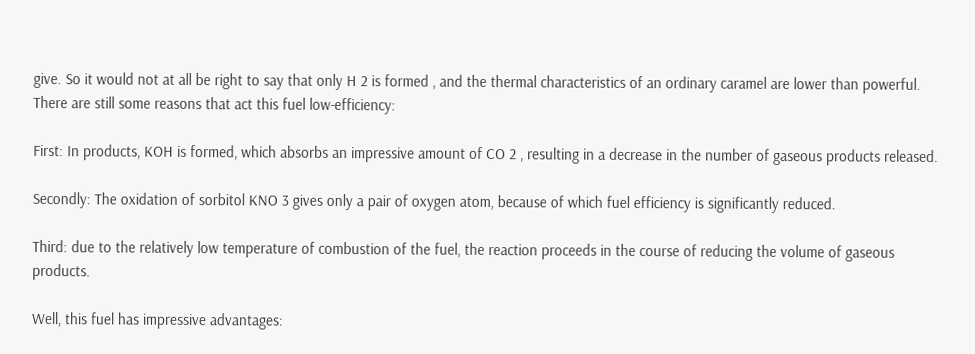give. So it would not at all be right to say that only H 2 is formed , and the thermal characteristics of an ordinary caramel are lower than powerful. There are still some reasons that act this fuel low-efficiency:

First: In products, KOH is formed, which absorbs an impressive amount of CO 2 , resulting in a decrease in the number of gaseous products released.

Secondly: The oxidation of sorbitol KNO 3 gives only a pair of oxygen atom, because of which fuel efficiency is significantly reduced.

Third: due to the relatively low temperature of combustion of the fuel, the reaction proceeds in the course of reducing the volume of gaseous products.

Well, this fuel has impressive advantages: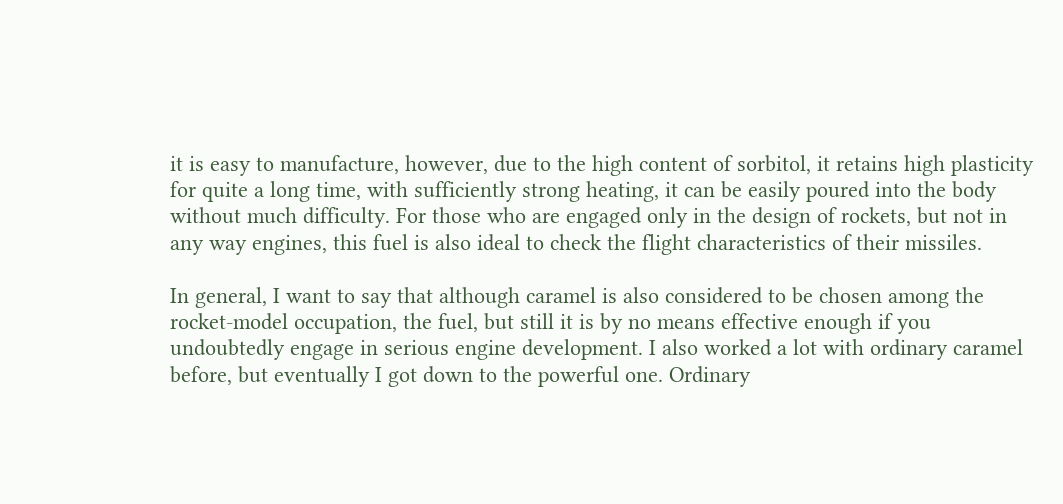it is easy to manufacture, however, due to the high content of sorbitol, it retains high plasticity for quite a long time, with sufficiently strong heating, it can be easily poured into the body without much difficulty. For those who are engaged only in the design of rockets, but not in any way engines, this fuel is also ideal to check the flight characteristics of their missiles.

In general, I want to say that although caramel is also considered to be chosen among the rocket-model occupation, the fuel, but still it is by no means effective enough if you undoubtedly engage in serious engine development. I also worked a lot with ordinary caramel before, but eventually I got down to the powerful one. Ordinary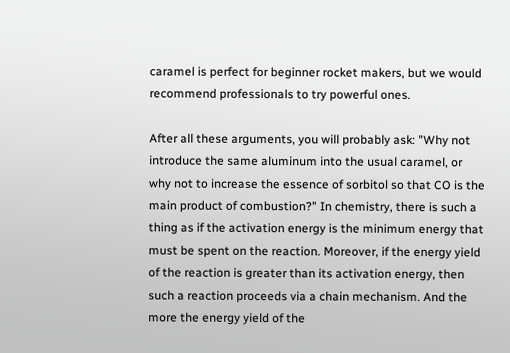caramel is perfect for beginner rocket makers, but we would recommend professionals to try powerful ones.

After all these arguments, you will probably ask: "Why not introduce the same aluminum into the usual caramel, or why not to increase the essence of sorbitol so that CO is the main product of combustion?" In chemistry, there is such a thing as if the activation energy is the minimum energy that must be spent on the reaction. Moreover, if the energy yield of the reaction is greater than its activation energy, then such a reaction proceeds via a chain mechanism. And the more the energy yield of the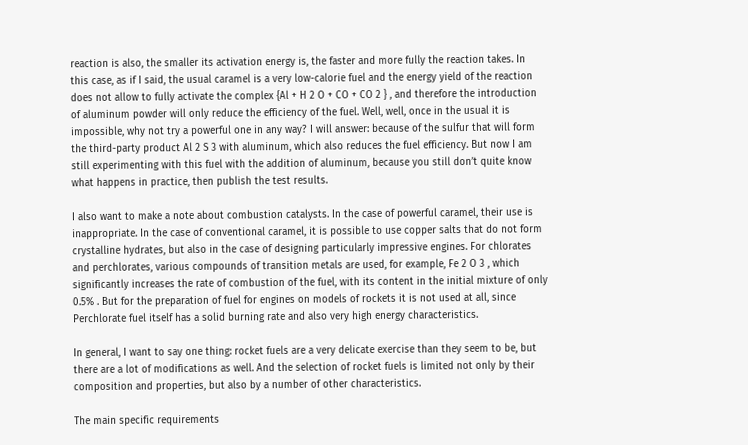reaction is also, the smaller its activation energy is, the faster and more fully the reaction takes. In this case, as if I said, the usual caramel is a very low-calorie fuel and the energy yield of the reaction does not allow to fully activate the complex {Al + H 2 O + CO + CO 2 } , and therefore the introduction of aluminum powder will only reduce the efficiency of the fuel. Well, well, once in the usual it is impossible, why not try a powerful one in any way? I will answer: because of the sulfur that will form the third-party product Al 2 S 3 with aluminum, which also reduces the fuel efficiency. But now I am still experimenting with this fuel with the addition of aluminum, because you still don’t quite know what happens in practice, then publish the test results.

I also want to make a note about combustion catalysts. In the case of powerful caramel, their use is inappropriate. In the case of conventional caramel, it is possible to use copper salts that do not form crystalline hydrates, but also in the case of designing particularly impressive engines. For chlorates and perchlorates, various compounds of transition metals are used, for example, Fe 2 O 3 , which significantly increases the rate of combustion of the fuel, with its content in the initial mixture of only 0.5% . But for the preparation of fuel for engines on models of rockets it is not used at all, since Perchlorate fuel itself has a solid burning rate and also very high energy characteristics.

In general, I want to say one thing: rocket fuels are a very delicate exercise than they seem to be, but there are a lot of modifications as well. And the selection of rocket fuels is limited not only by their composition and properties, but also by a number of other characteristics.

The main specific requirements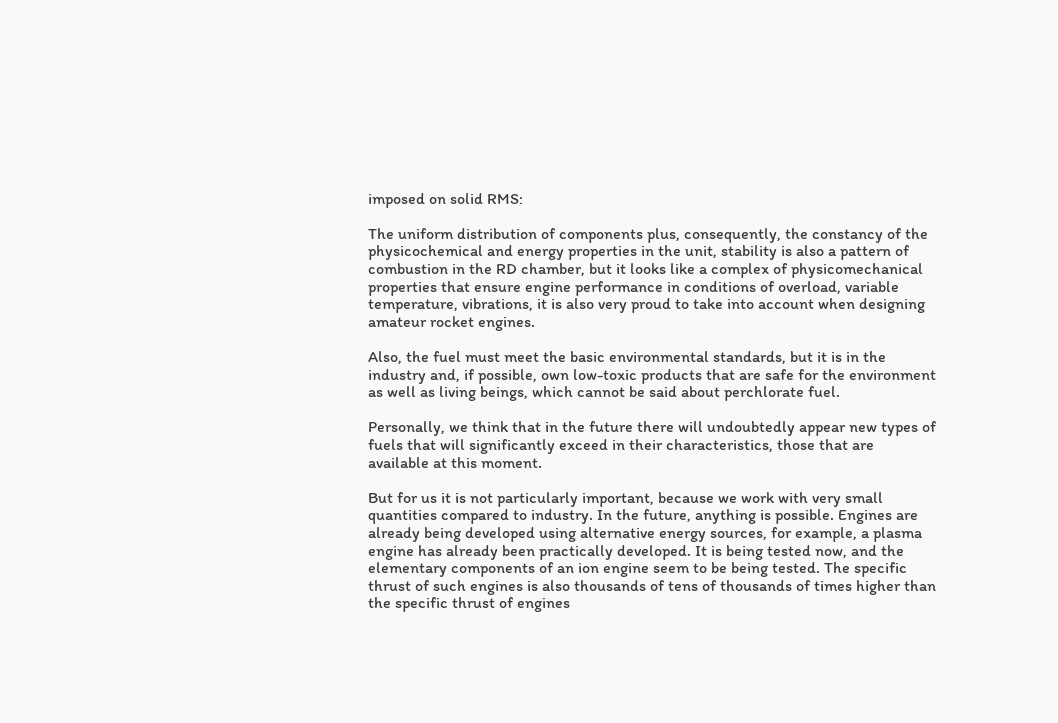imposed on solid RMS:

The uniform distribution of components plus, consequently, the constancy of the physicochemical and energy properties in the unit, stability is also a pattern of combustion in the RD chamber, but it looks like a complex of physicomechanical properties that ensure engine performance in conditions of overload, variable temperature, vibrations, it is also very proud to take into account when designing amateur rocket engines.

Also, the fuel must meet the basic environmental standards, but it is in the industry and, if possible, own low-toxic products that are safe for the environment as well as living beings, which cannot be said about perchlorate fuel.

Personally, we think that in the future there will undoubtedly appear new types of fuels that will significantly exceed in their characteristics, those that are available at this moment.

But for us it is not particularly important, because we work with very small quantities compared to industry. In the future, anything is possible. Engines are already being developed using alternative energy sources, for example, a plasma engine has already been practically developed. It is being tested now, and the elementary components of an ion engine seem to be being tested. The specific thrust of such engines is also thousands of tens of thousands of times higher than the specific thrust of engines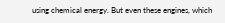using chemical energy. But even these engines, which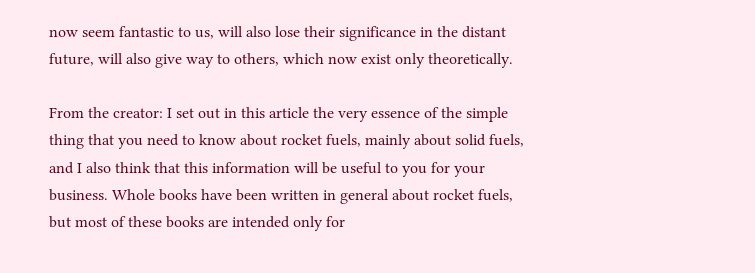now seem fantastic to us, will also lose their significance in the distant future, will also give way to others, which now exist only theoretically.

From the creator: I set out in this article the very essence of the simple thing that you need to know about rocket fuels, mainly about solid fuels, and I also think that this information will be useful to you for your business. Whole books have been written in general about rocket fuels, but most of these books are intended only for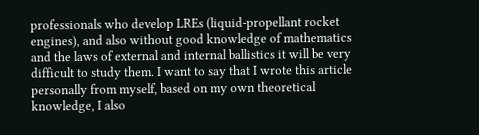professionals who develop LREs (liquid-propellant rocket engines), and also without good knowledge of mathematics and the laws of external and internal ballistics it will be very difficult to study them. I want to say that I wrote this article personally from myself, based on my own theoretical knowledge, I also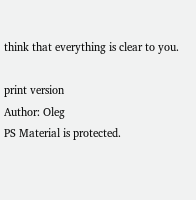think that everything is clear to you.

print version
Author: Oleg
PS Material is protected.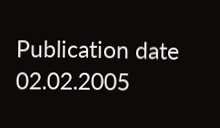Publication date 02.02.2005